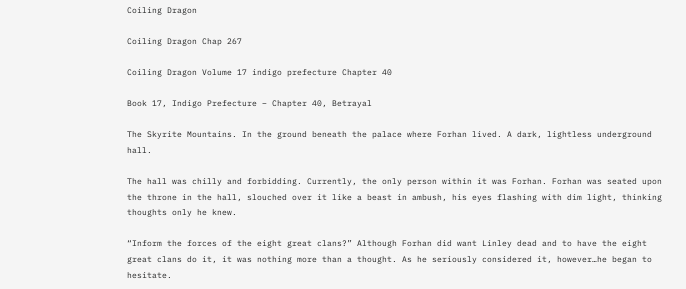Coiling Dragon

Coiling Dragon Chap 267

Coiling Dragon Volume 17 indigo prefecture Chapter 40

Book 17, Indigo Prefecture – Chapter 40, Betrayal

The Skyrite Mountains. In the ground beneath the palace where Forhan lived. A dark, lightless underground hall.

The hall was chilly and forbidding. Currently, the only person within it was Forhan. Forhan was seated upon the throne in the hall, slouched over it like a beast in ambush, his eyes flashing with dim light, thinking thoughts only he knew.

“Inform the forces of the eight great clans?” Although Forhan did want Linley dead and to have the eight great clans do it, it was nothing more than a thought. As he seriously considered it, however…he began to hesitate.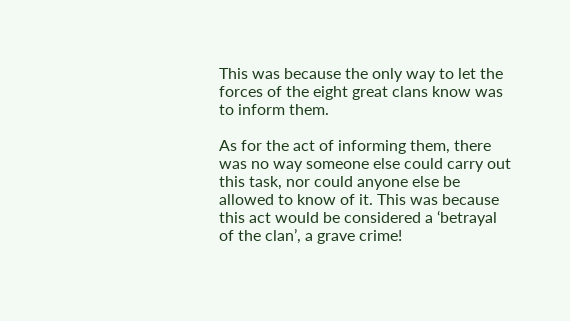This was because the only way to let the forces of the eight great clans know was to inform them.

As for the act of informing them, there was no way someone else could carry out this task, nor could anyone else be allowed to know of it. This was because this act would be considered a ‘betrayal of the clan’, a grave crime!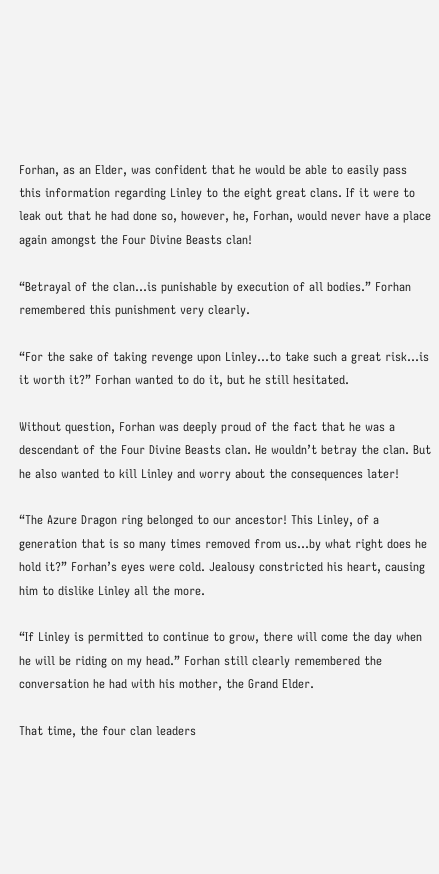Forhan, as an Elder, was confident that he would be able to easily pass this information regarding Linley to the eight great clans. If it were to leak out that he had done so, however, he, Forhan, would never have a place again amongst the Four Divine Beasts clan!

“Betrayal of the clan…is punishable by execution of all bodies.” Forhan remembered this punishment very clearly.

“For the sake of taking revenge upon Linley…to take such a great risk…is it worth it?” Forhan wanted to do it, but he still hesitated.

Without question, Forhan was deeply proud of the fact that he was a descendant of the Four Divine Beasts clan. He wouldn’t betray the clan. But he also wanted to kill Linley and worry about the consequences later!

“The Azure Dragon ring belonged to our ancestor! This Linley, of a generation that is so many times removed from us…by what right does he hold it?” Forhan’s eyes were cold. Jealousy constricted his heart, causing him to dislike Linley all the more.

“If Linley is permitted to continue to grow, there will come the day when he will be riding on my head.” Forhan still clearly remembered the conversation he had with his mother, the Grand Elder.

That time, the four clan leaders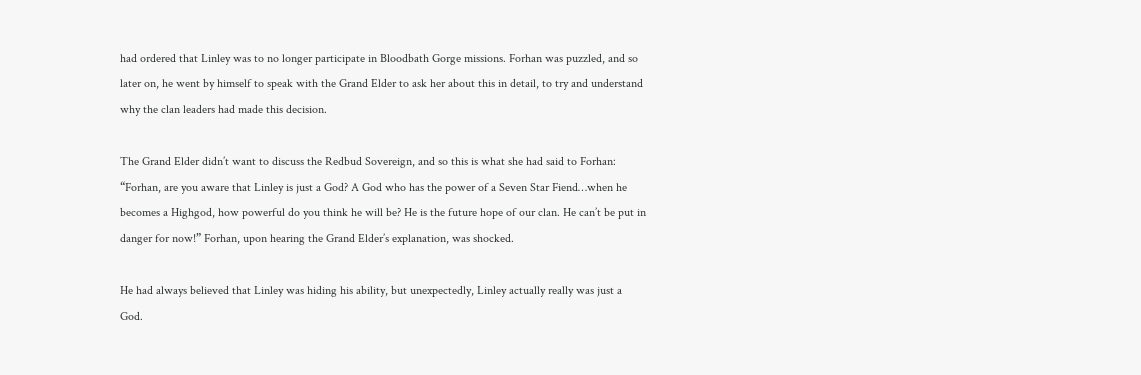had ordered that Linley was to no longer participate in Bloodbath Gorge missions. Forhan was puzzled, and so later on, he went by himself to speak with the Grand Elder to ask her about this in detail, to try and understand why the clan leaders had made this decision.

The Grand Elder didn’t want to discuss the Redbud Sovereign, and so this is what she had said to Forhan: “Forhan, are you aware that Linley is just a God? A God who has the power of a Seven Star Fiend…when he becomes a Highgod, how powerful do you think he will be? He is the future hope of our clan. He can’t be put in danger for now!” Forhan, upon hearing the Grand Elder’s explanation, was shocked.

He had always believed that Linley was hiding his ability, but unexpectedly, Linley actually really was just a God.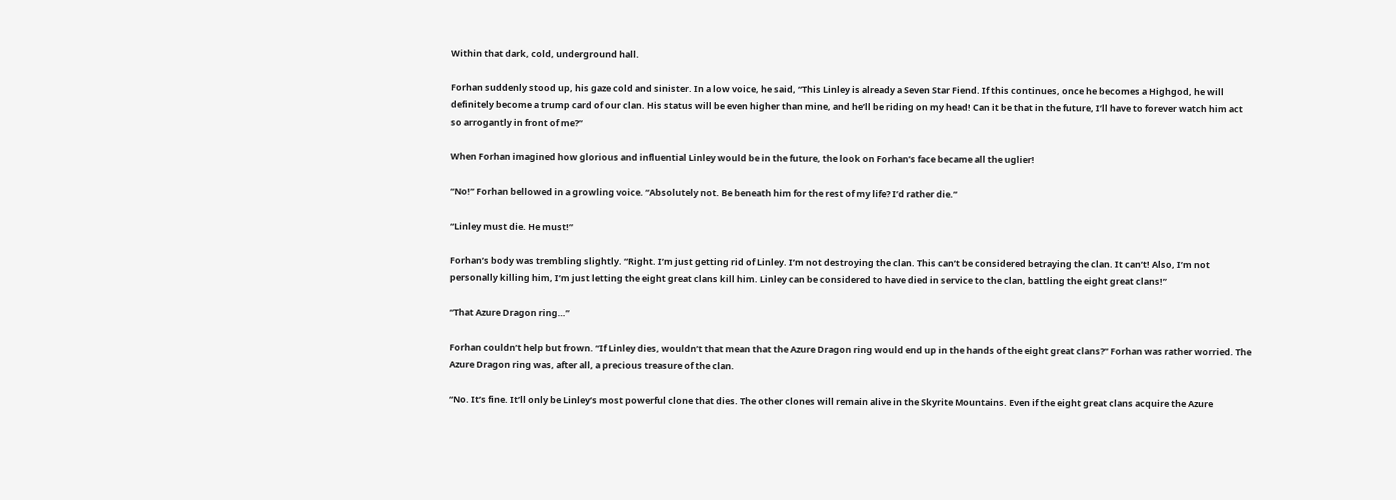Within that dark, cold, underground hall.

Forhan suddenly stood up, his gaze cold and sinister. In a low voice, he said, “This Linley is already a Seven Star Fiend. If this continues, once he becomes a Highgod, he will definitely become a trump card of our clan. His status will be even higher than mine, and he’ll be riding on my head! Can it be that in the future, I’ll have to forever watch him act so arrogantly in front of me?”

When Forhan imagined how glorious and influential Linley would be in the future, the look on Forhan’s face became all the uglier!

“No!” Forhan bellowed in a growling voice. “Absolutely not. Be beneath him for the rest of my life? I’d rather die.”

“Linley must die. He must!”

Forhan’s body was trembling slightly. “Right. I’m just getting rid of Linley. I’m not destroying the clan. This can’t be considered betraying the clan. It can’t! Also, I’m not personally killing him, I’m just letting the eight great clans kill him. Linley can be considered to have died in service to the clan, battling the eight great clans!”

“That Azure Dragon ring…”

Forhan couldn’t help but frown. “If Linley dies, wouldn’t that mean that the Azure Dragon ring would end up in the hands of the eight great clans?” Forhan was rather worried. The Azure Dragon ring was, after all, a precious treasure of the clan.

“No. It’s fine. It’ll only be Linley’s most powerful clone that dies. The other clones will remain alive in the Skyrite Mountains. Even if the eight great clans acquire the Azure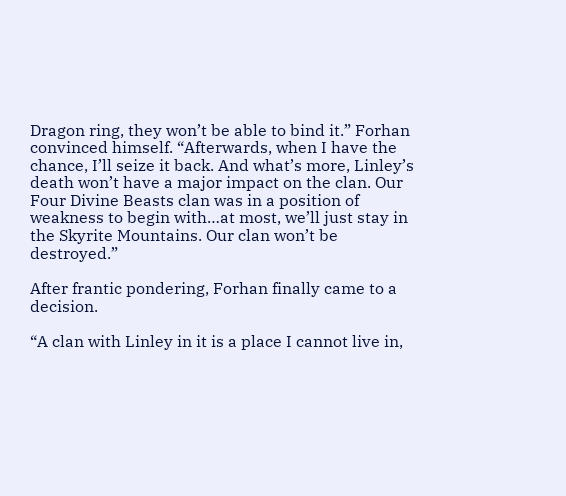Dragon ring, they won’t be able to bind it.” Forhan convinced himself. “Afterwards, when I have the chance, I’ll seize it back. And what’s more, Linley’s death won’t have a major impact on the clan. Our Four Divine Beasts clan was in a position of weakness to begin with…at most, we’ll just stay in the Skyrite Mountains. Our clan won’t be destroyed.”

After frantic pondering, Forhan finally came to a decision.

“A clan with Linley in it is a place I cannot live in,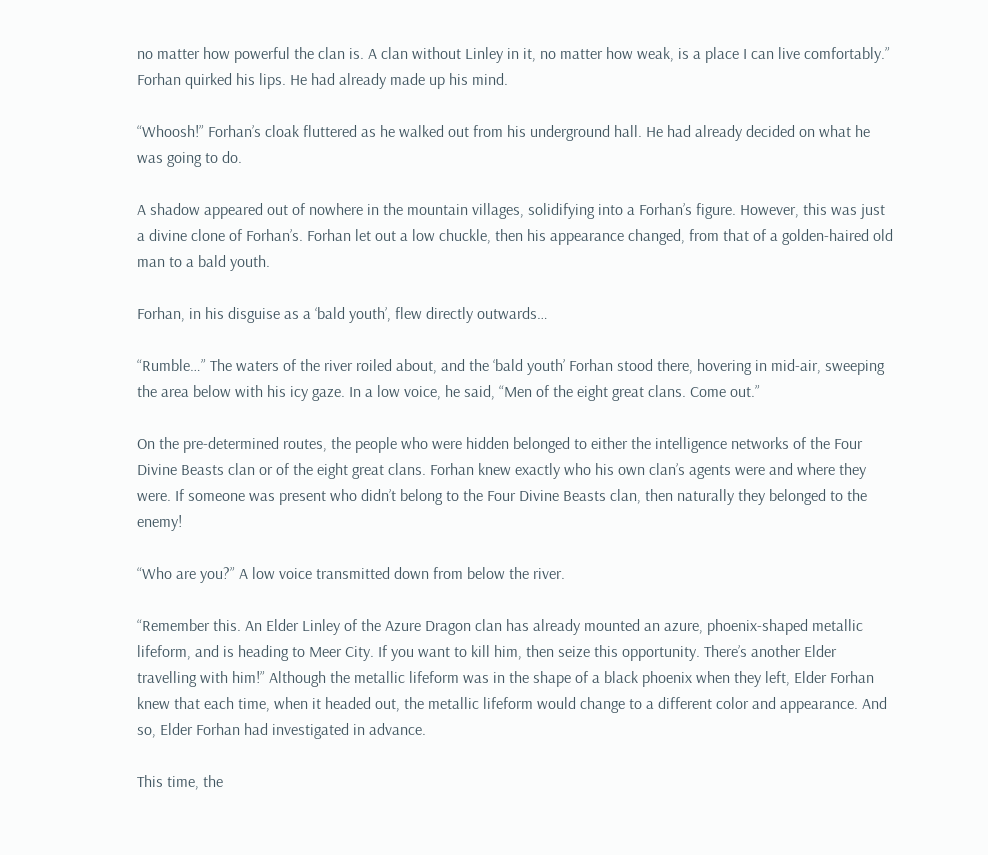no matter how powerful the clan is. A clan without Linley in it, no matter how weak, is a place I can live comfortably.” Forhan quirked his lips. He had already made up his mind.

“Whoosh!” Forhan’s cloak fluttered as he walked out from his underground hall. He had already decided on what he was going to do.

A shadow appeared out of nowhere in the mountain villages, solidifying into a Forhan’s figure. However, this was just a divine clone of Forhan’s. Forhan let out a low chuckle, then his appearance changed, from that of a golden-haired old man to a bald youth.

Forhan, in his disguise as a ‘bald youth’, flew directly outwards…

“Rumble…” The waters of the river roiled about, and the ‘bald youth’ Forhan stood there, hovering in mid-air, sweeping the area below with his icy gaze. In a low voice, he said, “Men of the eight great clans. Come out.”

On the pre-determined routes, the people who were hidden belonged to either the intelligence networks of the Four Divine Beasts clan or of the eight great clans. Forhan knew exactly who his own clan’s agents were and where they were. If someone was present who didn’t belong to the Four Divine Beasts clan, then naturally they belonged to the enemy!

“Who are you?” A low voice transmitted down from below the river.

“Remember this. An Elder Linley of the Azure Dragon clan has already mounted an azure, phoenix-shaped metallic lifeform, and is heading to Meer City. If you want to kill him, then seize this opportunity. There’s another Elder travelling with him!” Although the metallic lifeform was in the shape of a black phoenix when they left, Elder Forhan knew that each time, when it headed out, the metallic lifeform would change to a different color and appearance. And so, Elder Forhan had investigated in advance.

This time, the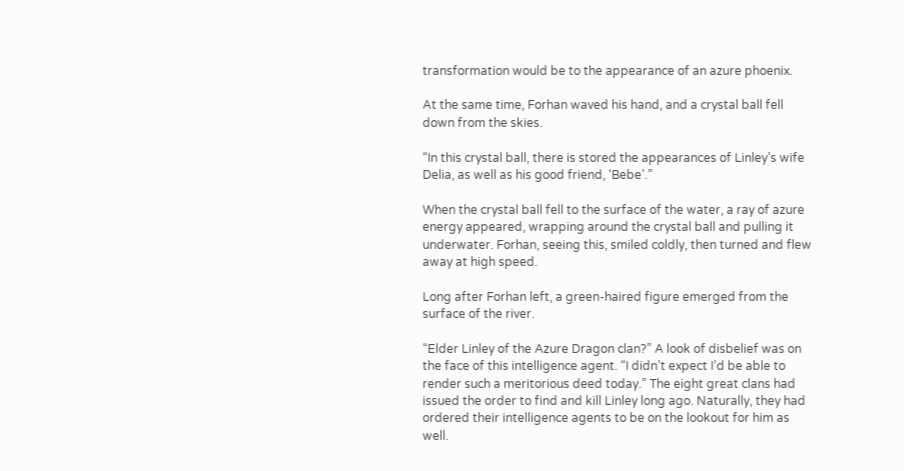transformation would be to the appearance of an azure phoenix.

At the same time, Forhan waved his hand, and a crystal ball fell down from the skies.

“In this crystal ball, there is stored the appearances of Linley’s wife Delia, as well as his good friend, ‘Bebe’.”

When the crystal ball fell to the surface of the water, a ray of azure energy appeared, wrapping around the crystal ball and pulling it underwater. Forhan, seeing this, smiled coldly, then turned and flew away at high speed.

Long after Forhan left, a green-haired figure emerged from the surface of the river.

“Elder Linley of the Azure Dragon clan?” A look of disbelief was on the face of this intelligence agent. “I didn’t expect I’d be able to render such a meritorious deed today.” The eight great clans had issued the order to find and kill Linley long ago. Naturally, they had ordered their intelligence agents to be on the lookout for him as well.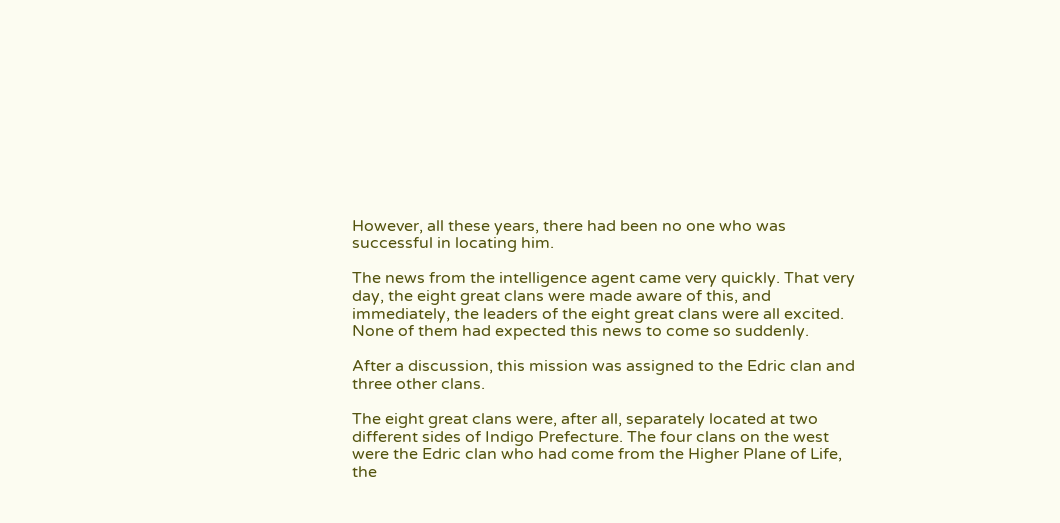However, all these years, there had been no one who was successful in locating him.

The news from the intelligence agent came very quickly. That very day, the eight great clans were made aware of this, and immediately, the leaders of the eight great clans were all excited. None of them had expected this news to come so suddenly.

After a discussion, this mission was assigned to the Edric clan and three other clans.

The eight great clans were, after all, separately located at two different sides of Indigo Prefecture. The four clans on the west were the Edric clan who had come from the Higher Plane of Life, the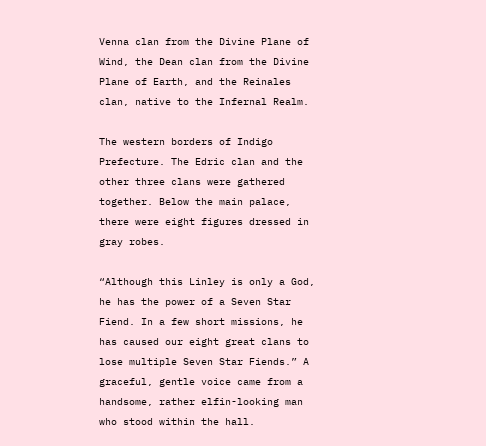Venna clan from the Divine Plane of Wind, the Dean clan from the Divine Plane of Earth, and the Reinales clan, native to the Infernal Realm.

The western borders of Indigo Prefecture. The Edric clan and the other three clans were gathered together. Below the main palace, there were eight figures dressed in gray robes.

“Although this Linley is only a God, he has the power of a Seven Star Fiend. In a few short missions, he has caused our eight great clans to lose multiple Seven Star Fiends.” A graceful, gentle voice came from a handsome, rather elfin-looking man who stood within the hall.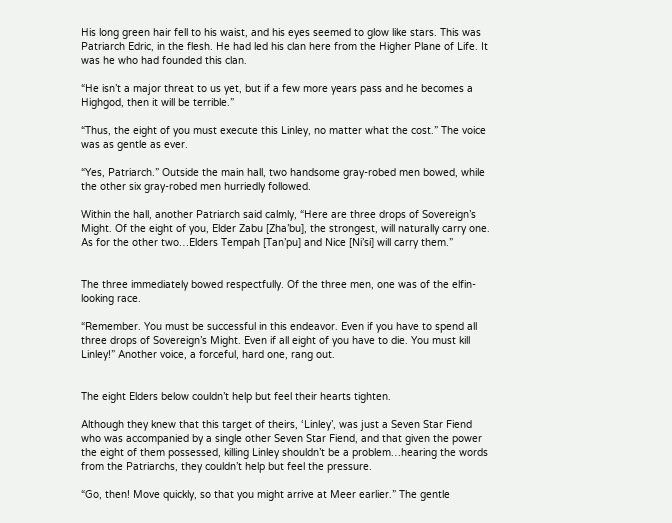His long green hair fell to his waist, and his eyes seemed to glow like stars. This was Patriarch Edric, in the flesh. He had led his clan here from the Higher Plane of Life. It was he who had founded this clan.

“He isn’t a major threat to us yet, but if a few more years pass and he becomes a Highgod, then it will be terrible.”

“Thus, the eight of you must execute this Linley, no matter what the cost.” The voice was as gentle as ever.

“Yes, Patriarch.” Outside the main hall, two handsome gray-robed men bowed, while the other six gray-robed men hurriedly followed.

Within the hall, another Patriarch said calmly, “Here are three drops of Sovereign’s Might. Of the eight of you, Elder Zabu [Zha’bu], the strongest, will naturally carry one. As for the other two…Elders Tempah [Tan’pu] and Nice [Ni’si] will carry them.”


The three immediately bowed respectfully. Of the three men, one was of the elfin-looking race.

“Remember. You must be successful in this endeavor. Even if you have to spend all three drops of Sovereign’s Might. Even if all eight of you have to die. You must kill Linley!” Another voice, a forceful, hard one, rang out.


The eight Elders below couldn’t help but feel their hearts tighten.

Although they knew that this target of theirs, ‘Linley’, was just a Seven Star Fiend who was accompanied by a single other Seven Star Fiend, and that given the power the eight of them possessed, killing Linley shouldn’t be a problem…hearing the words from the Patriarchs, they couldn’t help but feel the pressure.

“Go, then! Move quickly, so that you might arrive at Meer earlier.” The gentle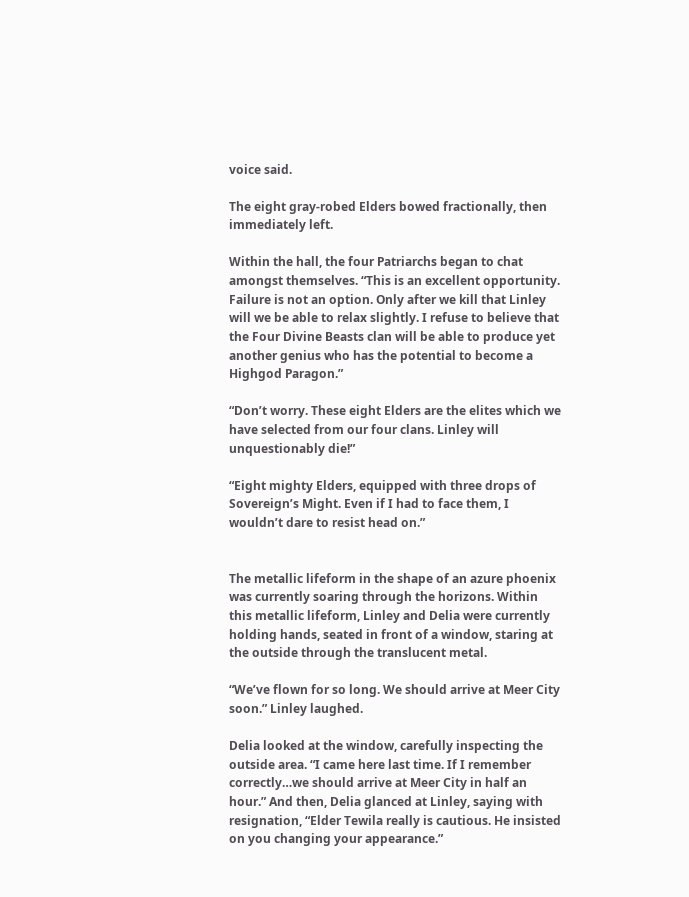voice said.

The eight gray-robed Elders bowed fractionally, then immediately left.

Within the hall, the four Patriarchs began to chat amongst themselves. “This is an excellent opportunity. Failure is not an option. Only after we kill that Linley will we be able to relax slightly. I refuse to believe that the Four Divine Beasts clan will be able to produce yet another genius who has the potential to become a Highgod Paragon.”

“Don’t worry. These eight Elders are the elites which we have selected from our four clans. Linley will unquestionably die!”

“Eight mighty Elders, equipped with three drops of Sovereign’s Might. Even if I had to face them, I wouldn’t dare to resist head on.”


The metallic lifeform in the shape of an azure phoenix was currently soaring through the horizons. Within this metallic lifeform, Linley and Delia were currently holding hands, seated in front of a window, staring at the outside through the translucent metal.

“We’ve flown for so long. We should arrive at Meer City soon.” Linley laughed.

Delia looked at the window, carefully inspecting the outside area. “I came here last time. If I remember correctly…we should arrive at Meer City in half an hour.” And then, Delia glanced at Linley, saying with resignation, “Elder Tewila really is cautious. He insisted on you changing your appearance.”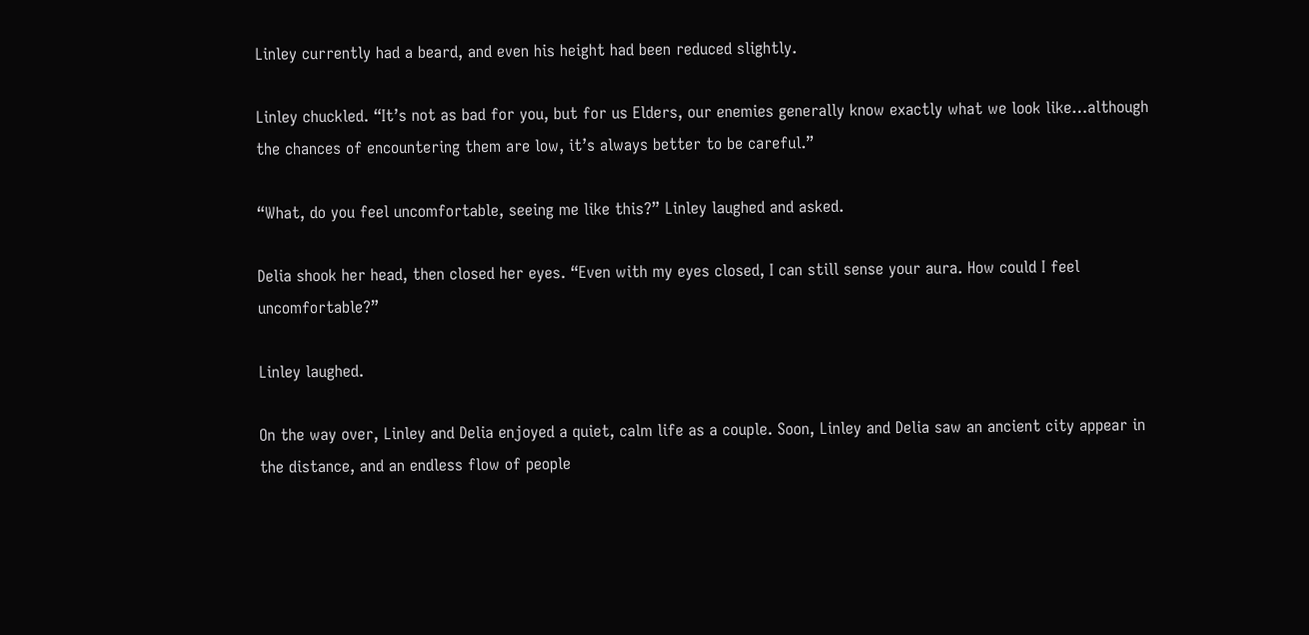Linley currently had a beard, and even his height had been reduced slightly.

Linley chuckled. “It’s not as bad for you, but for us Elders, our enemies generally know exactly what we look like…although the chances of encountering them are low, it’s always better to be careful.”

“What, do you feel uncomfortable, seeing me like this?” Linley laughed and asked.

Delia shook her head, then closed her eyes. “Even with my eyes closed, I can still sense your aura. How could I feel uncomfortable?”

Linley laughed.

On the way over, Linley and Delia enjoyed a quiet, calm life as a couple. Soon, Linley and Delia saw an ancient city appear in the distance, and an endless flow of people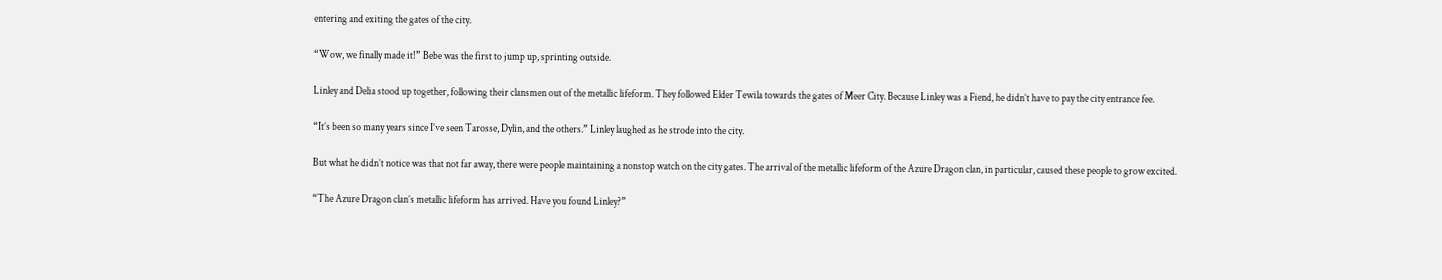entering and exiting the gates of the city.

“Wow, we finally made it!” Bebe was the first to jump up, sprinting outside.

Linley and Delia stood up together, following their clansmen out of the metallic lifeform. They followed Elder Tewila towards the gates of Meer City. Because Linley was a Fiend, he didn’t have to pay the city entrance fee.

“It’s been so many years since I’ve seen Tarosse, Dylin, and the others.” Linley laughed as he strode into the city.

But what he didn’t notice was that not far away, there were people maintaining a nonstop watch on the city gates. The arrival of the metallic lifeform of the Azure Dragon clan, in particular, caused these people to grow excited.

“The Azure Dragon clan’s metallic lifeform has arrived. Have you found Linley?”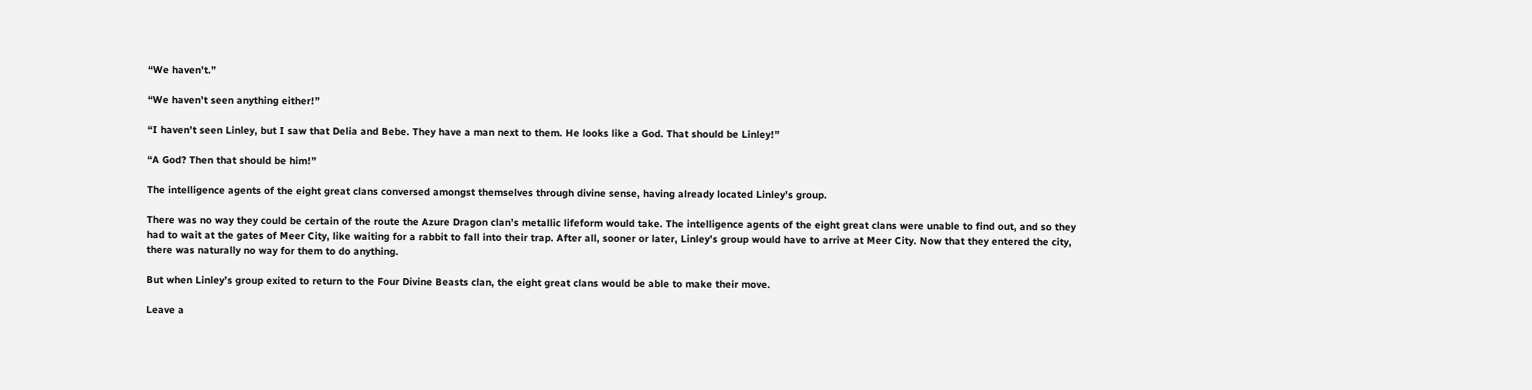“We haven’t.”

“We haven’t seen anything either!”

“I haven’t seen Linley, but I saw that Delia and Bebe. They have a man next to them. He looks like a God. That should be Linley!”

“A God? Then that should be him!”

The intelligence agents of the eight great clans conversed amongst themselves through divine sense, having already located Linley’s group.

There was no way they could be certain of the route the Azure Dragon clan’s metallic lifeform would take. The intelligence agents of the eight great clans were unable to find out, and so they had to wait at the gates of Meer City, like waiting for a rabbit to fall into their trap. After all, sooner or later, Linley’s group would have to arrive at Meer City. Now that they entered the city, there was naturally no way for them to do anything.

But when Linley’s group exited to return to the Four Divine Beasts clan, the eight great clans would be able to make their move.

Leave a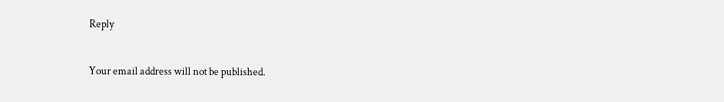Reply

Your email address will not be published.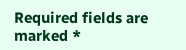Required fields are marked *